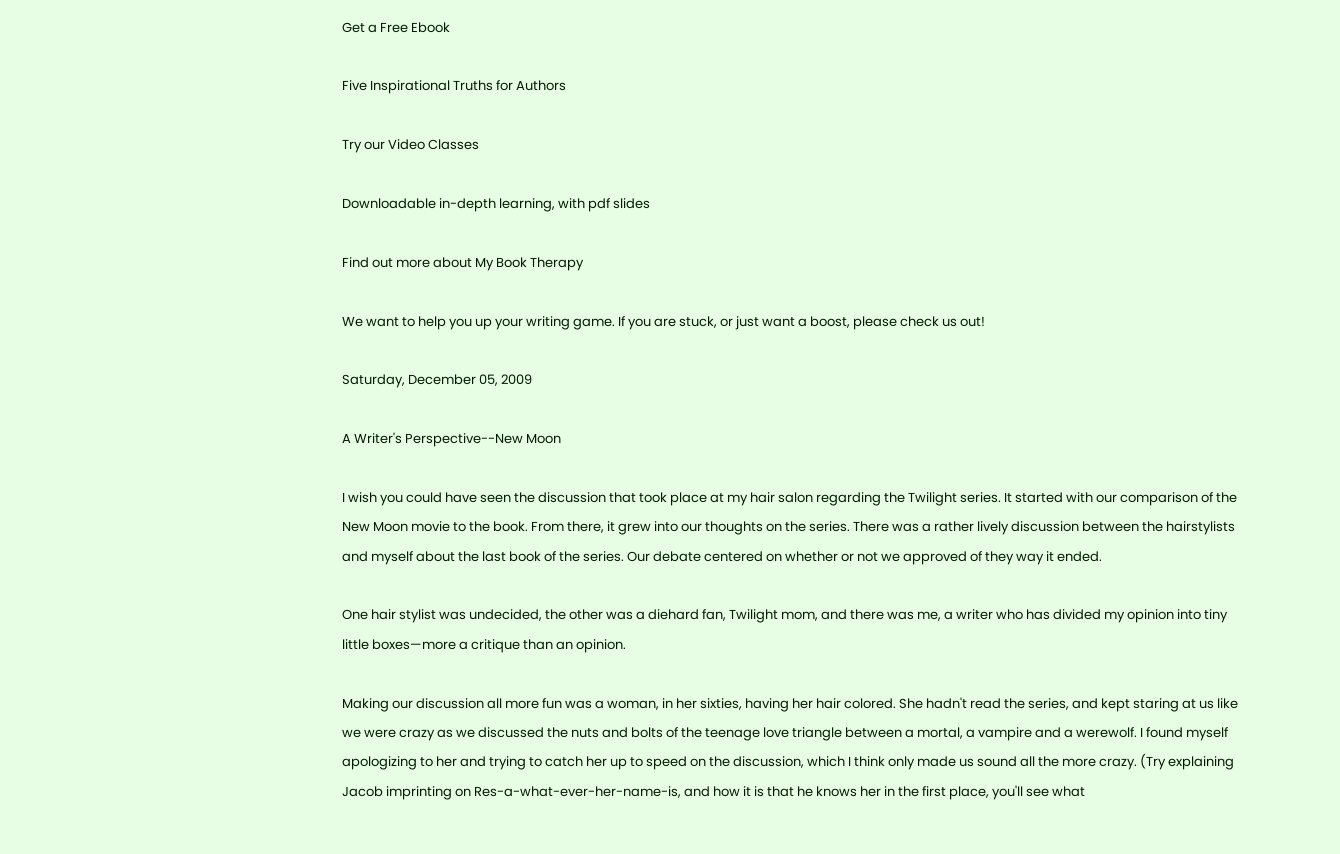Get a Free Ebook

Five Inspirational Truths for Authors

Try our Video Classes

Downloadable in-depth learning, with pdf slides

Find out more about My Book Therapy

We want to help you up your writing game. If you are stuck, or just want a boost, please check us out!

Saturday, December 05, 2009

A Writer's Perspective--New Moon

I wish you could have seen the discussion that took place at my hair salon regarding the Twilight series. It started with our comparison of the New Moon movie to the book. From there, it grew into our thoughts on the series. There was a rather lively discussion between the hairstylists and myself about the last book of the series. Our debate centered on whether or not we approved of they way it ended.

One hair stylist was undecided, the other was a diehard fan, Twilight mom, and there was me, a writer who has divided my opinion into tiny little boxes—more a critique than an opinion.

Making our discussion all more fun was a woman, in her sixties, having her hair colored. She hadn't read the series, and kept staring at us like we were crazy as we discussed the nuts and bolts of the teenage love triangle between a mortal, a vampire and a werewolf. I found myself apologizing to her and trying to catch her up to speed on the discussion, which I think only made us sound all the more crazy. (Try explaining Jacob imprinting on Res-a-what-ever-her-name-is, and how it is that he knows her in the first place, you'll see what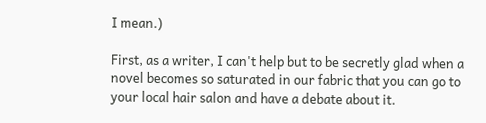I mean.)

First, as a writer, I can't help but to be secretly glad when a novel becomes so saturated in our fabric that you can go to your local hair salon and have a debate about it.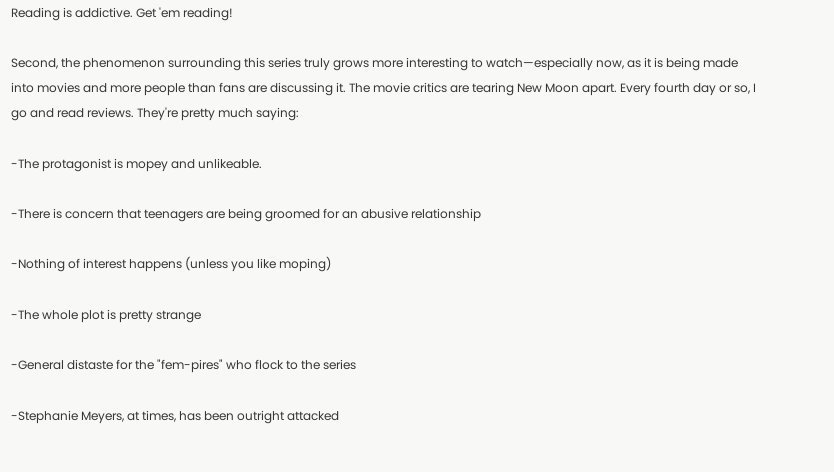Reading is addictive. Get 'em reading!

Second, the phenomenon surrounding this series truly grows more interesting to watch—especially now, as it is being made into movies and more people than fans are discussing it. The movie critics are tearing New Moon apart. Every fourth day or so, I go and read reviews. They're pretty much saying:

-The protagonist is mopey and unlikeable.

-There is concern that teenagers are being groomed for an abusive relationship

-Nothing of interest happens (unless you like moping)

-The whole plot is pretty strange

-General distaste for the "fem-pires" who flock to the series

-Stephanie Meyers, at times, has been outright attacked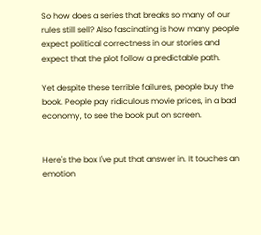So how does a series that breaks so many of our rules still sell? Also fascinating is how many people expect political correctness in our stories and expect that the plot follow a predictable path.

Yet despite these terrible failures, people buy the book. People pay ridiculous movie prices, in a bad economy, to see the book put on screen.


Here's the box I've put that answer in. It touches an emotion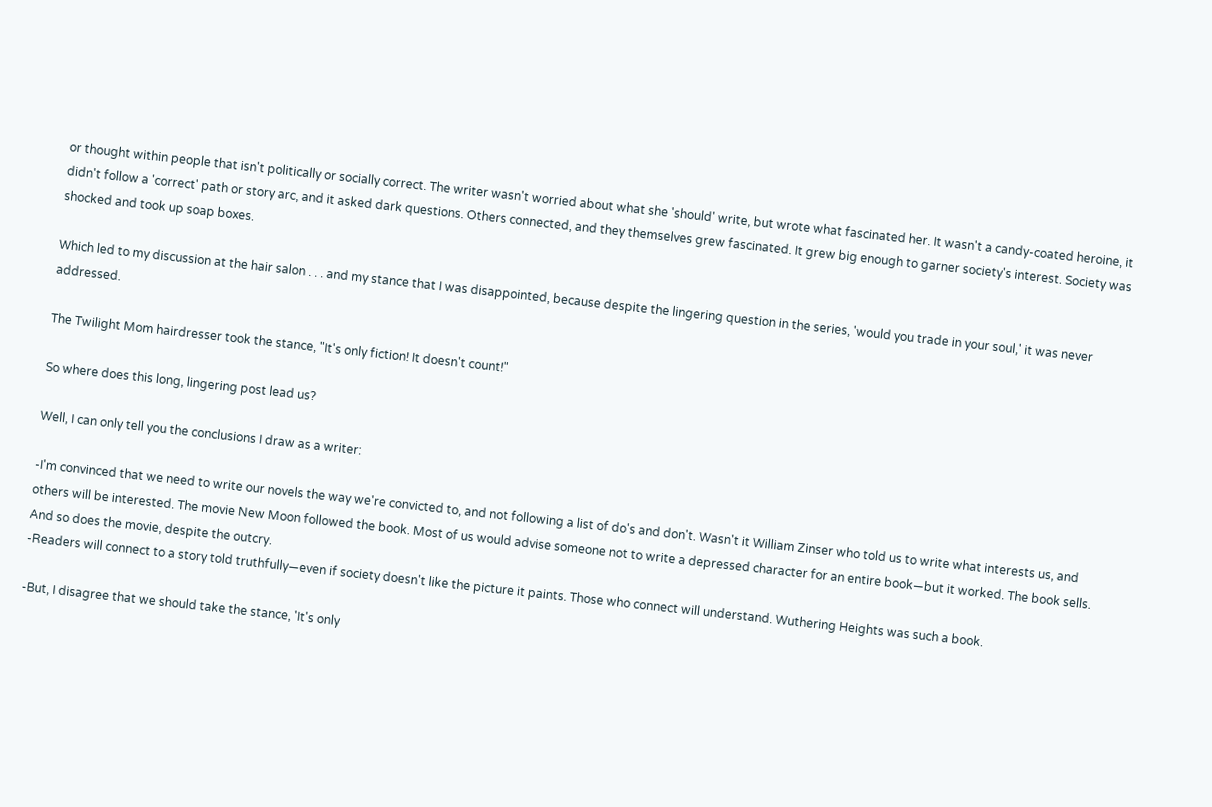or thought within people that isn't politically or socially correct. The writer wasn't worried about what she 'should' write, but wrote what fascinated her. It wasn't a candy-coated heroine, it didn't follow a 'correct' path or story arc, and it asked dark questions. Others connected, and they themselves grew fascinated. It grew big enough to garner society's interest. Society was shocked and took up soap boxes.

Which led to my discussion at the hair salon . . . and my stance that I was disappointed, because despite the lingering question in the series, 'would you trade in your soul,' it was never addressed.

The Twilight Mom hairdresser took the stance, "It's only fiction! It doesn't count!"

So where does this long, lingering post lead us?

Well, I can only tell you the conclusions I draw as a writer:

-I'm convinced that we need to write our novels the way we're convicted to, and not following a list of do's and don't. Wasn't it William Zinser who told us to write what interests us, and others will be interested. The movie New Moon followed the book. Most of us would advise someone not to write a depressed character for an entire book—but it worked. The book sells. And so does the movie, despite the outcry.
-Readers will connect to a story told truthfully—even if society doesn't like the picture it paints. Those who connect will understand. Wuthering Heights was such a book.

-But, I disagree that we should take the stance, 'It's only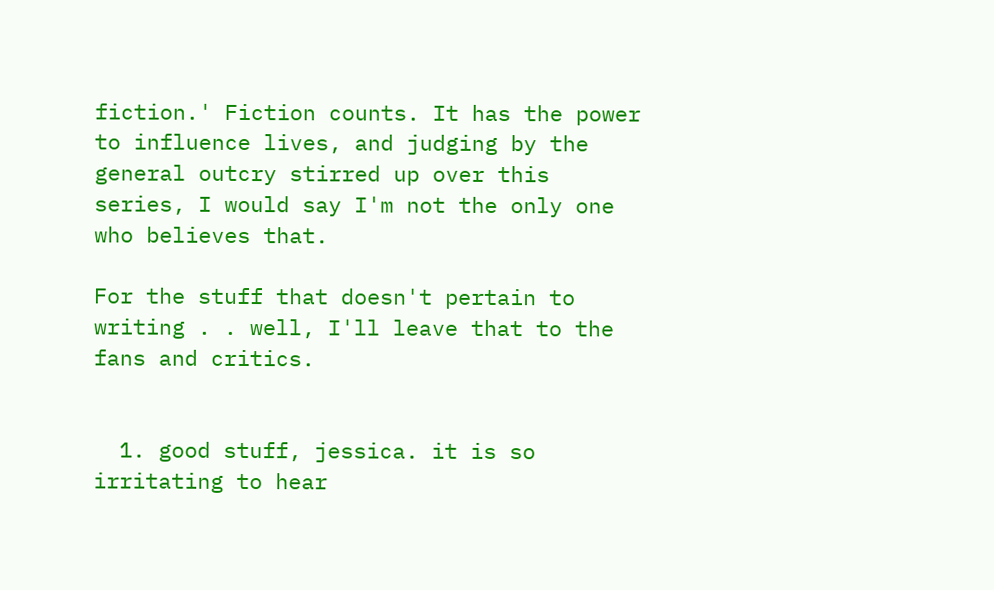fiction.' Fiction counts. It has the power to influence lives, and judging by the general outcry stirred up over this series, I would say I'm not the only one who believes that.

For the stuff that doesn't pertain to writing . . well, I'll leave that to the fans and critics.


  1. good stuff, jessica. it is so irritating to hear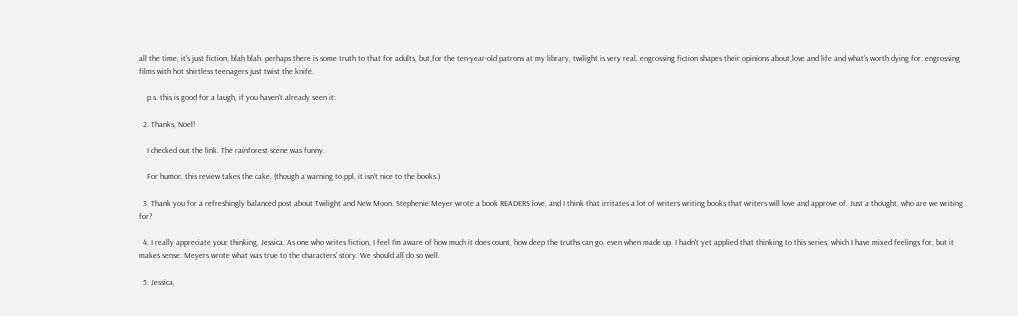all the time, it's just fiction, blah blah. perhaps there is some truth to that for adults, but for the ten-year-old patrons at my library, twilight is very real. engrossing fiction shapes their opinions about love and life and what's worth dying for. engrossing films with hot shirtless teenagers just twist the knife.

    p.s. this is good for a laugh, if you haven't already seen it:

  2. Thanks, Noel!

    I checked out the link. The rainforest scene was funny.

    For humor, this review takes the cake, (though a warning to ppl, it isn't nice to the books.)

  3. Thank you for a refreshingly balanced post about Twilight and New Moon. Stephenie Meyer wrote a book READERS love, and I think that irritates a lot of writers writing books that writers will love and approve of. Just a thought, who are we writing for?

  4. I really appreciate your thinking, Jessica. As one who writes fiction, I feel I'm aware of how much it does count, how deep the truths can go, even when made up. I hadn't yet applied that thinking to this series, which I have mixed feelings for, but it makes sense. Meyers wrote what was true to the characters' story. We should all do so well.

  5. Jessica,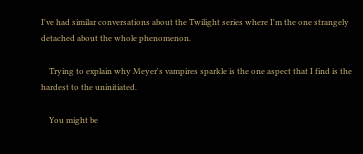I've had similar conversations about the Twilight series where I'm the one strangely detached about the whole phenomenon.

    Trying to explain why Meyer's vampires sparkle is the one aspect that I find is the hardest to the uninitiated.

    You might be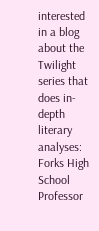interested in a blog about the Twilight series that does in-depth literary analyses: Forks High School Professor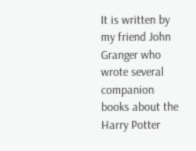It is written by my friend John Granger who wrote several companion books about the Harry Potter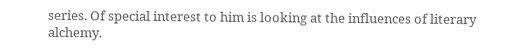series. Of special interest to him is looking at the influences of literary alchemy.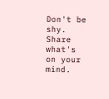Don't be shy. Share what's on your mind.